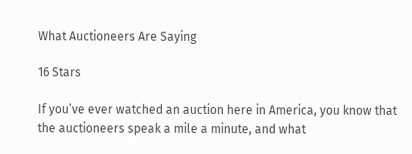What Auctioneers Are Saying

16 Stars

If you’ve ever watched an auction here in America, you know that the auctioneers speak a mile a minute, and what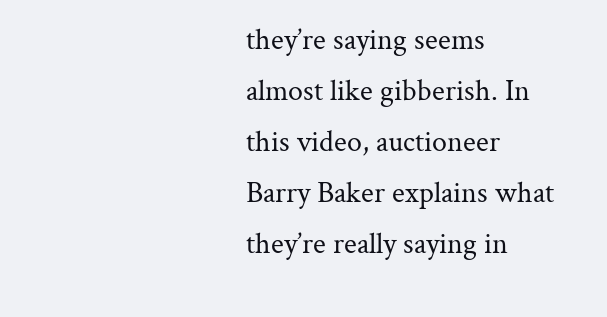they’re saying seems almost like gibberish. In this video, auctioneer Barry Baker explains what they’re really saying in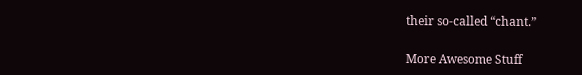their so-called “chant.”

More Awesome Stuff